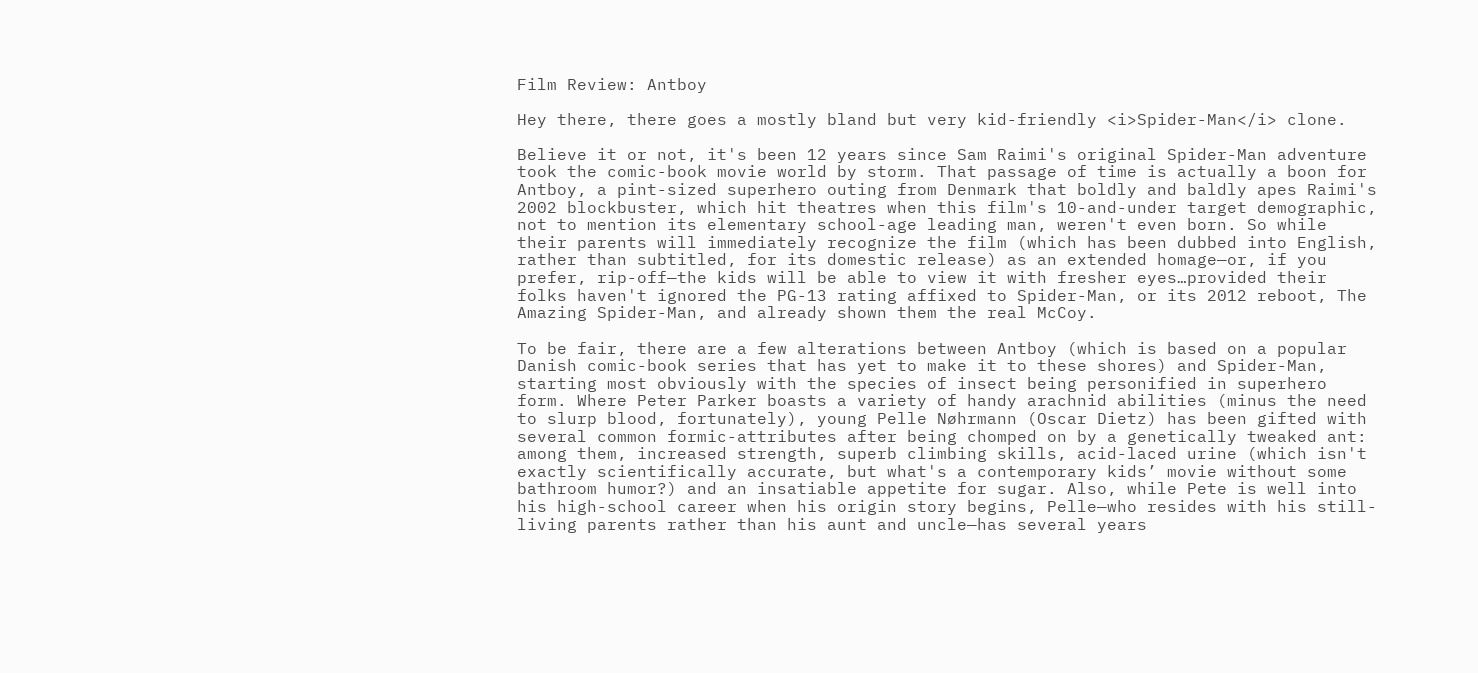Film Review: Antboy

Hey there, there goes a mostly bland but very kid-friendly <i>Spider-Man</i> clone.

Believe it or not, it's been 12 years since Sam Raimi's original Spider-Man adventure took the comic-book movie world by storm. That passage of time is actually a boon for Antboy, a pint-sized superhero outing from Denmark that boldly and baldly apes Raimi's 2002 blockbuster, which hit theatres when this film's 10-and-under target demographic, not to mention its elementary school-age leading man, weren't even born. So while their parents will immediately recognize the film (which has been dubbed into English, rather than subtitled, for its domestic release) as an extended homage—or, if you prefer, rip-off—the kids will be able to view it with fresher eyes…provided their folks haven't ignored the PG-13 rating affixed to Spider-Man, or its 2012 reboot, The Amazing Spider-Man, and already shown them the real McCoy.

To be fair, there are a few alterations between Antboy (which is based on a popular Danish comic-book series that has yet to make it to these shores) and Spider-Man, starting most obviously with the species of insect being personified in superhero form. Where Peter Parker boasts a variety of handy arachnid abilities (minus the need to slurp blood, fortunately), young Pelle Nøhrmann (Oscar Dietz) has been gifted with several common formic-attributes after being chomped on by a genetically tweaked ant: among them, increased strength, superb climbing skills, acid-laced urine (which isn't exactly scientifically accurate, but what's a contemporary kids’ movie without some bathroom humor?) and an insatiable appetite for sugar. Also, while Pete is well into his high-school career when his origin story begins, Pelle—who resides with his still-living parents rather than his aunt and uncle—has several years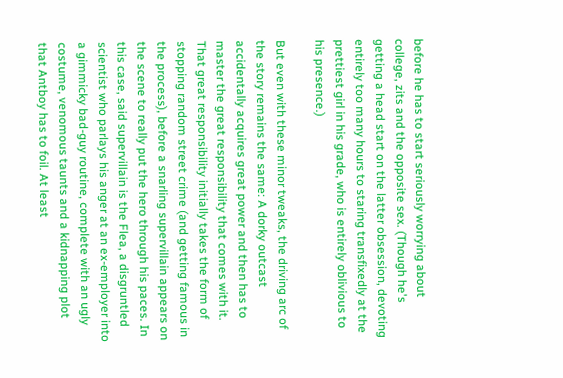before he has to start seriously worrying about college, zits and the opposite sex. (Though he's getting a head start on the latter obsession, devoting entirely too many hours to staring transfixedly at the prettiest girl in his grade, who is entirely oblivious to his presence.)

But even with these minor tweaks, the driving arc of the story remains the same: A dorky outcast accidentally acquires great power and then has to master the great responsibility that comes with it. That great responsibility initially takes the form of stopping random street crime (and getting famous in the process), before a snarling supervillain appears on the scene to really put the hero through his paces. In this case, said supervillain is the Flea, a disgruntled scientist who parlays his anger at an ex-employer into a gimmicky bad-guy routine, complete with an ugly costume, venomous taunts and a kidnapping plot that Antboy has to foil. At least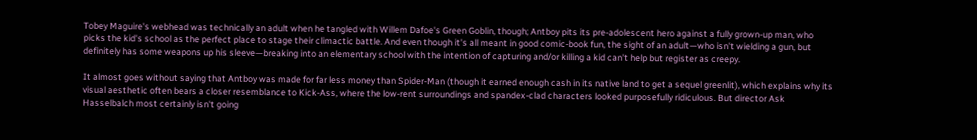Tobey Maguire's webhead was technically an adult when he tangled with Willem Dafoe's Green Goblin, though; Antboy pits its pre-adolescent hero against a fully grown-up man, who picks the kid's school as the perfect place to stage their climactic battle. And even though it's all meant in good comic-book fun, the sight of an adult—who isn't wielding a gun, but definitely has some weapons up his sleeve—breaking into an elementary school with the intention of capturing and/or killing a kid can't help but register as creepy.

It almost goes without saying that Antboy was made for far less money than Spider-Man (though it earned enough cash in its native land to get a sequel greenlit), which explains why its visual aesthetic often bears a closer resemblance to Kick-Ass, where the low-rent surroundings and spandex-clad characters looked purposefully ridiculous. But director Ask Hasselbalch most certainly isn't going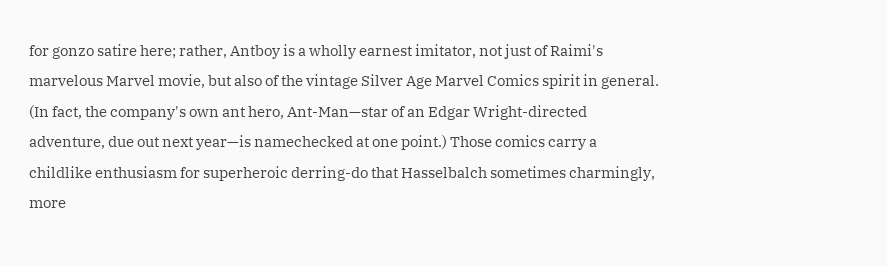for gonzo satire here; rather, Antboy is a wholly earnest imitator, not just of Raimi's marvelous Marvel movie, but also of the vintage Silver Age Marvel Comics spirit in general. (In fact, the company's own ant hero, Ant-Man—star of an Edgar Wright-directed adventure, due out next year—is namechecked at one point.) Those comics carry a childlike enthusiasm for superheroic derring-do that Hasselbalch sometimes charmingly, more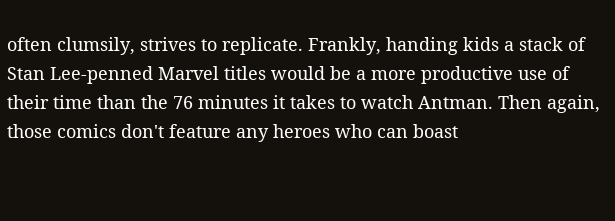often clumsily, strives to replicate. Frankly, handing kids a stack of Stan Lee-penned Marvel titles would be a more productive use of their time than the 76 minutes it takes to watch Antman. Then again, those comics don't feature any heroes who can boast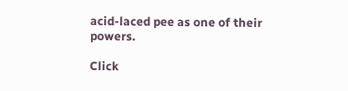acid-laced pee as one of their powers.

Click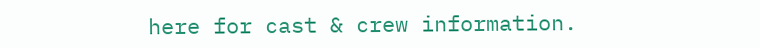here for cast & crew information.